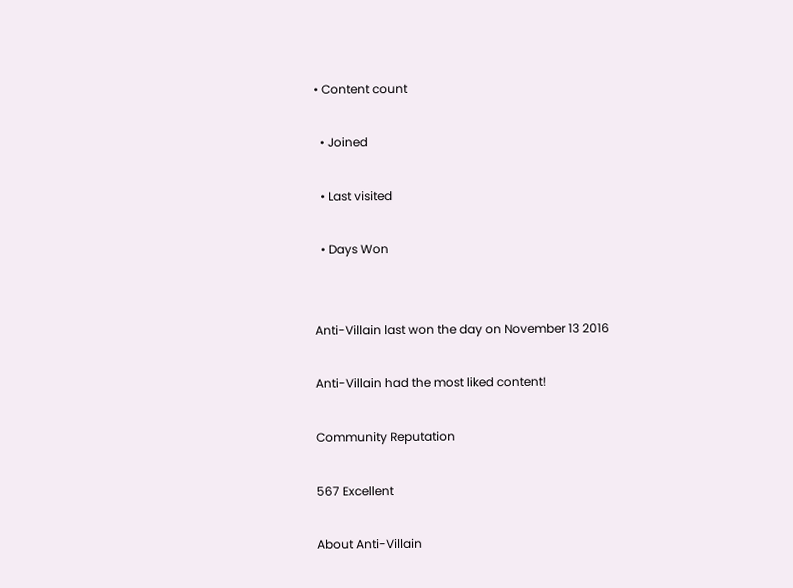• Content count

  • Joined

  • Last visited

  • Days Won


Anti-Villain last won the day on November 13 2016

Anti-Villain had the most liked content!

Community Reputation

567 Excellent

About Anti-Villain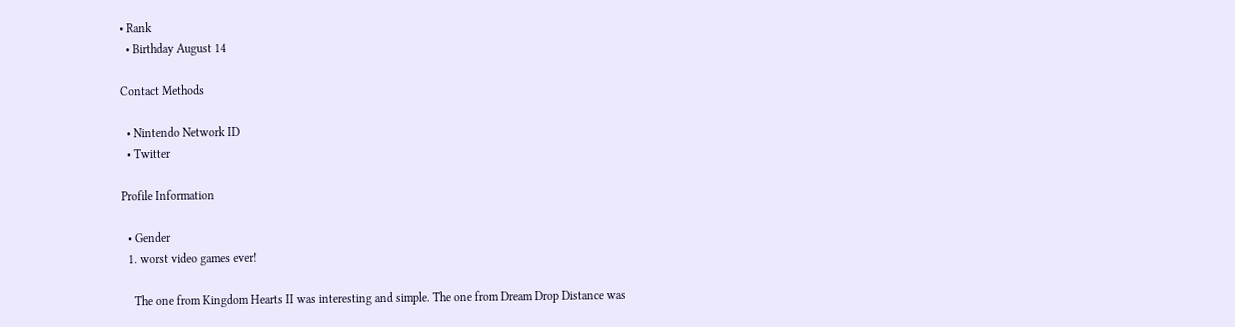• Rank
  • Birthday August 14

Contact Methods

  • Nintendo Network ID
  • Twitter

Profile Information

  • Gender
  1. worst video games ever!

    The one from Kingdom Hearts II was interesting and simple. The one from Dream Drop Distance was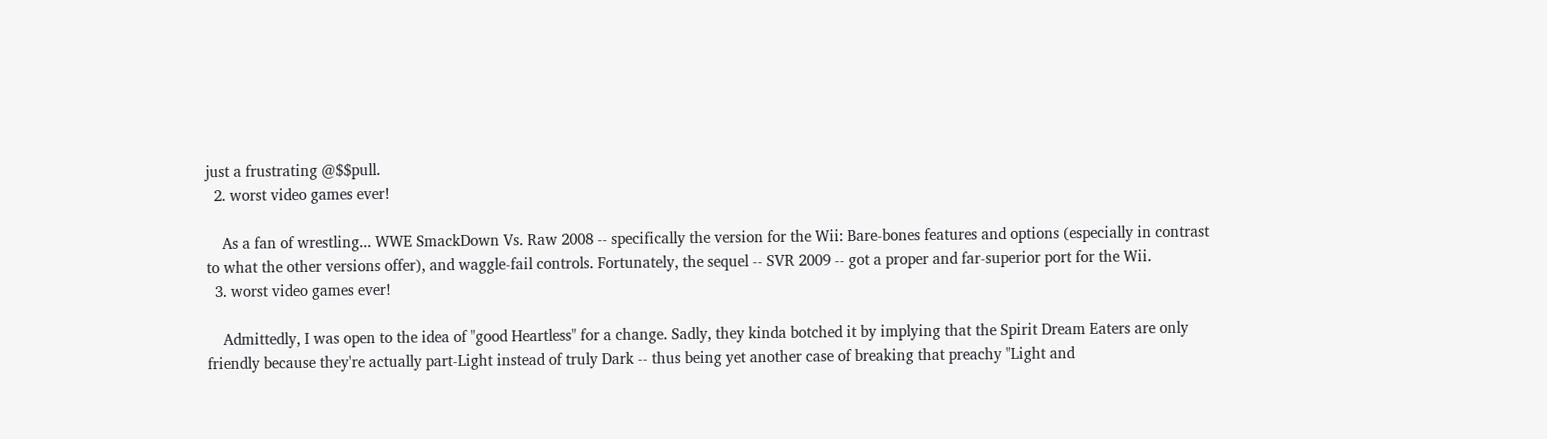just a frustrating @$$pull.
  2. worst video games ever!

    As a fan of wrestling... WWE SmackDown Vs. Raw 2008 -- specifically the version for the Wii: Bare-bones features and options (especially in contrast to what the other versions offer), and waggle-fail controls. Fortunately, the sequel -- SVR 2009 -- got a proper and far-superior port for the Wii.
  3. worst video games ever!

    Admittedly, I was open to the idea of "good Heartless" for a change. Sadly, they kinda botched it by implying that the Spirit Dream Eaters are only friendly because they're actually part-Light instead of truly Dark -- thus being yet another case of breaking that preachy "Light and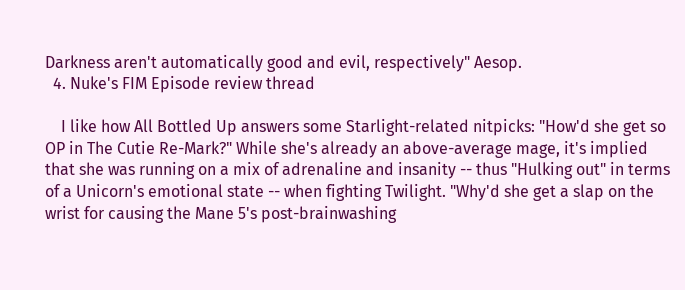Darkness aren't automatically good and evil, respectively" Aesop.
  4. Nuke's FIM Episode review thread

    I like how All Bottled Up answers some Starlight-related nitpicks: "How'd she get so OP in The Cutie Re-Mark?" While she's already an above-average mage, it's implied that she was running on a mix of adrenaline and insanity -- thus "Hulking out" in terms of a Unicorn's emotional state -- when fighting Twilight. "Why'd she get a slap on the wrist for causing the Mane 5's post-brainwashing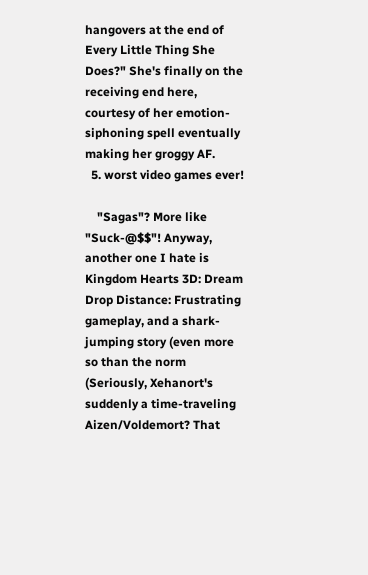hangovers at the end of Every Little Thing She Does?" She's finally on the receiving end here, courtesy of her emotion-siphoning spell eventually making her groggy AF.
  5. worst video games ever!

    "Sagas"? More like "Suck-@$$"! Anyway, another one I hate is Kingdom Hearts 3D: Dream Drop Distance: Frustrating gameplay, and a shark-jumping story (even more so than the norm (Seriously, Xehanort's suddenly a time-traveling Aizen/Voldemort? That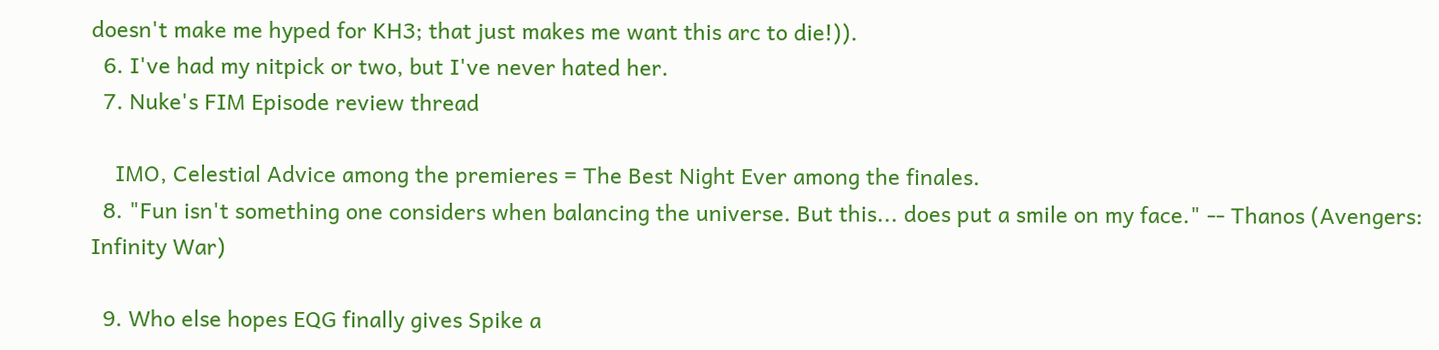doesn't make me hyped for KH3; that just makes me want this arc to die!)).
  6. I've had my nitpick or two, but I've never hated her.
  7. Nuke's FIM Episode review thread

    IMO, Celestial Advice among the premieres = The Best Night Ever among the finales.
  8. "Fun isn't something one considers when balancing the universe. But this... does put a smile on my face." -- Thanos (Avengers: Infinity War)

  9. Who else hopes EQG finally gives Spike a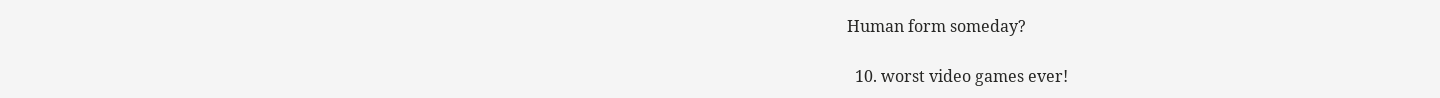Human form someday?

  10. worst video games ever!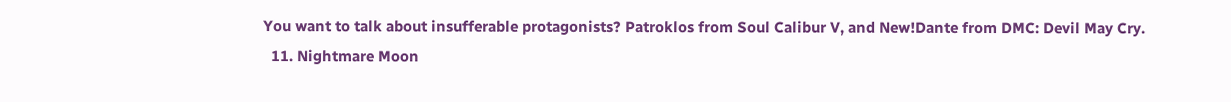You want to talk about insufferable protagonists? Patroklos from Soul Calibur V, and New!Dante from DMC: Devil May Cry.
  11. Nightmare Moon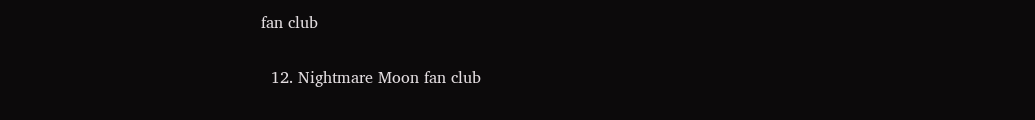fan club

  12. Nightmare Moon fan club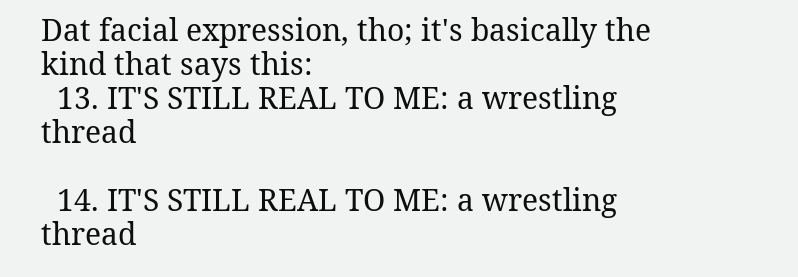Dat facial expression, tho; it's basically the kind that says this:
  13. IT'S STILL REAL TO ME: a wrestling thread

  14. IT'S STILL REAL TO ME: a wrestling thread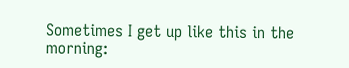Sometimes I get up like this in the morning: